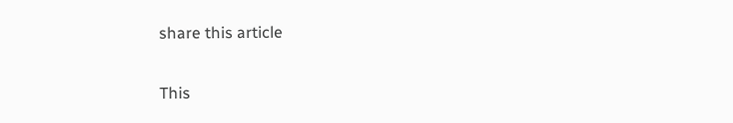share this article

This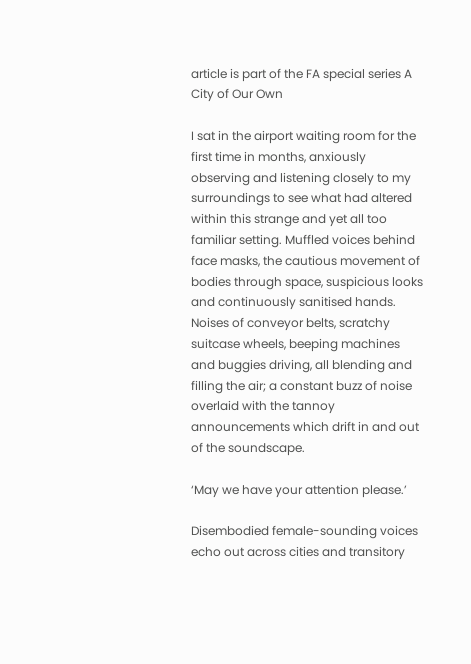article is part of the FA special series A City of Our Own

I sat in the airport waiting room for the first time in months, anxiously observing and listening closely to my surroundings to see what had altered within this strange and yet all too familiar setting. Muffled voices behind face masks, the cautious movement of bodies through space, suspicious looks and continuously sanitised hands. Noises of conveyor belts, scratchy suitcase wheels, beeping machines and buggies driving, all blending and filling the air; a constant buzz of noise overlaid with the tannoy announcements which drift in and out of the soundscape.

‘May we have your attention please.’

Disembodied female-sounding voices echo out across cities and transitory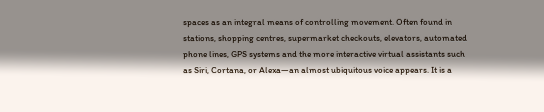spaces as an integral means of controlling movement. Often found in stations, shopping centres, supermarket checkouts, elevators, automated phone lines, GPS systems and the more interactive virtual assistants such as Siri, Cortana, or Alexa—an almost ubiquitous voice appears. It is a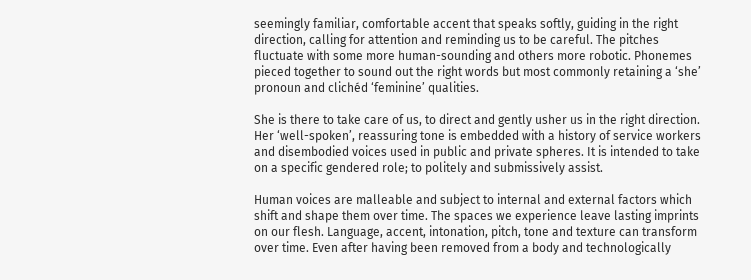seemingly familiar, comfortable accent that speaks softly, guiding in the right direction, calling for attention and reminding us to be careful. The pitches fluctuate with some more human-sounding and others more robotic. Phonemes pieced together to sound out the right words but most commonly retaining a ‘she’ pronoun and clichéd ‘feminine’ qualities.

She is there to take care of us, to direct and gently usher us in the right direction. Her ‘well-spoken’, reassuring tone is embedded with a history of service workers and disembodied voices used in public and private spheres. It is intended to take on a specific gendered role; to politely and submissively assist.

Human voices are malleable and subject to internal and external factors which shift and shape them over time. The spaces we experience leave lasting imprints on our flesh. Language, accent, intonation, pitch, tone and texture can transform over time. Even after having been removed from a body and technologically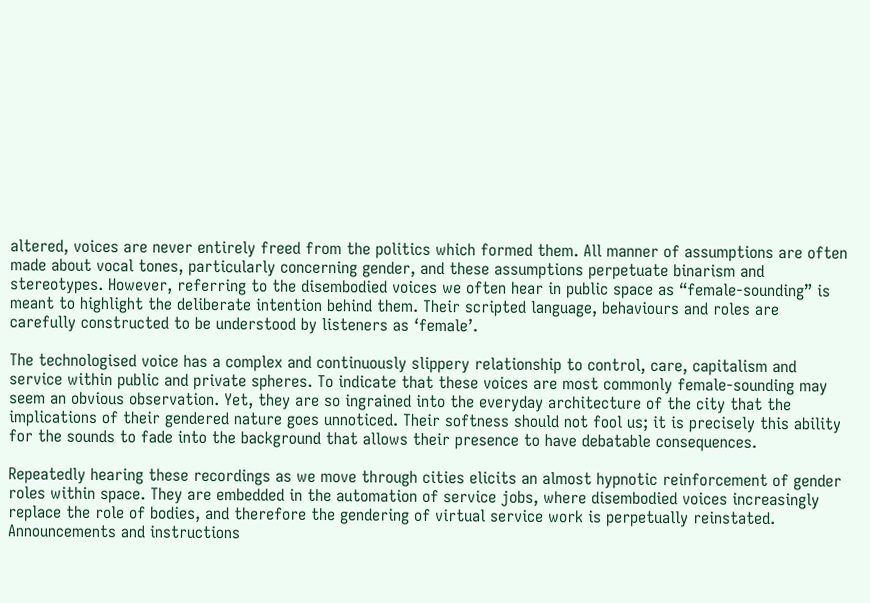altered, voices are never entirely freed from the politics which formed them. All manner of assumptions are often made about vocal tones, particularly concerning gender, and these assumptions perpetuate binarism and stereotypes. However, referring to the disembodied voices we often hear in public space as “female-sounding” is meant to highlight the deliberate intention behind them. Their scripted language, behaviours and roles are carefully constructed to be understood by listeners as ‘female’.

The technologised voice has a complex and continuously slippery relationship to control, care, capitalism and service within public and private spheres. To indicate that these voices are most commonly female-sounding may seem an obvious observation. Yet, they are so ingrained into the everyday architecture of the city that the implications of their gendered nature goes unnoticed. Their softness should not fool us; it is precisely this ability for the sounds to fade into the background that allows their presence to have debatable consequences.

Repeatedly hearing these recordings as we move through cities elicits an almost hypnotic reinforcement of gender roles within space. They are embedded in the automation of service jobs, where disembodied voices increasingly replace the role of bodies, and therefore the gendering of virtual service work is perpetually reinstated. Announcements and instructions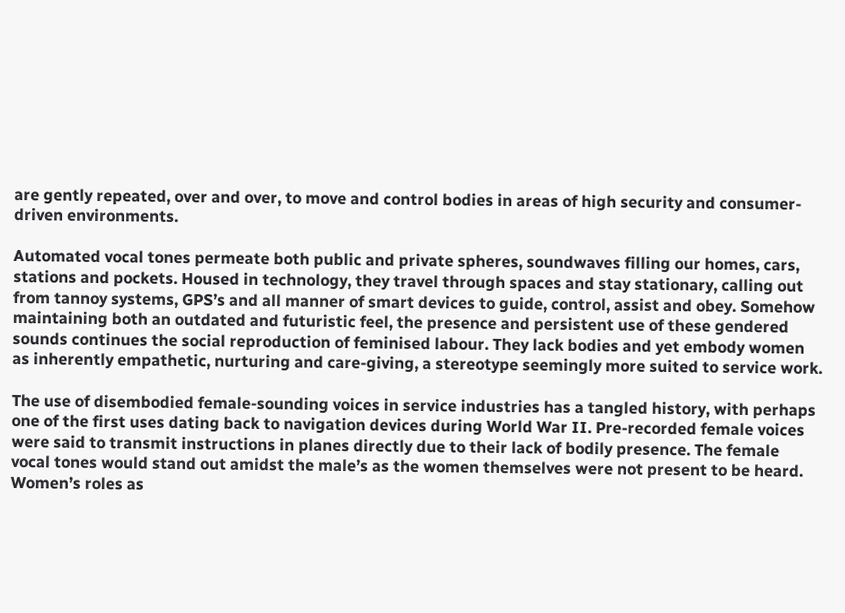are gently repeated, over and over, to move and control bodies in areas of high security and consumer-driven environments.

Automated vocal tones permeate both public and private spheres, soundwaves filling our homes, cars, stations and pockets. Housed in technology, they travel through spaces and stay stationary, calling out from tannoy systems, GPS’s and all manner of smart devices to guide, control, assist and obey. Somehow maintaining both an outdated and futuristic feel, the presence and persistent use of these gendered sounds continues the social reproduction of feminised labour. They lack bodies and yet embody women as inherently empathetic, nurturing and care-giving, a stereotype seemingly more suited to service work.

The use of disembodied female-sounding voices in service industries has a tangled history, with perhaps one of the first uses dating back to navigation devices during World War II. Pre-recorded female voices were said to transmit instructions in planes directly due to their lack of bodily presence. The female vocal tones would stand out amidst the male’s as the women themselves were not present to be heard. Women’s roles as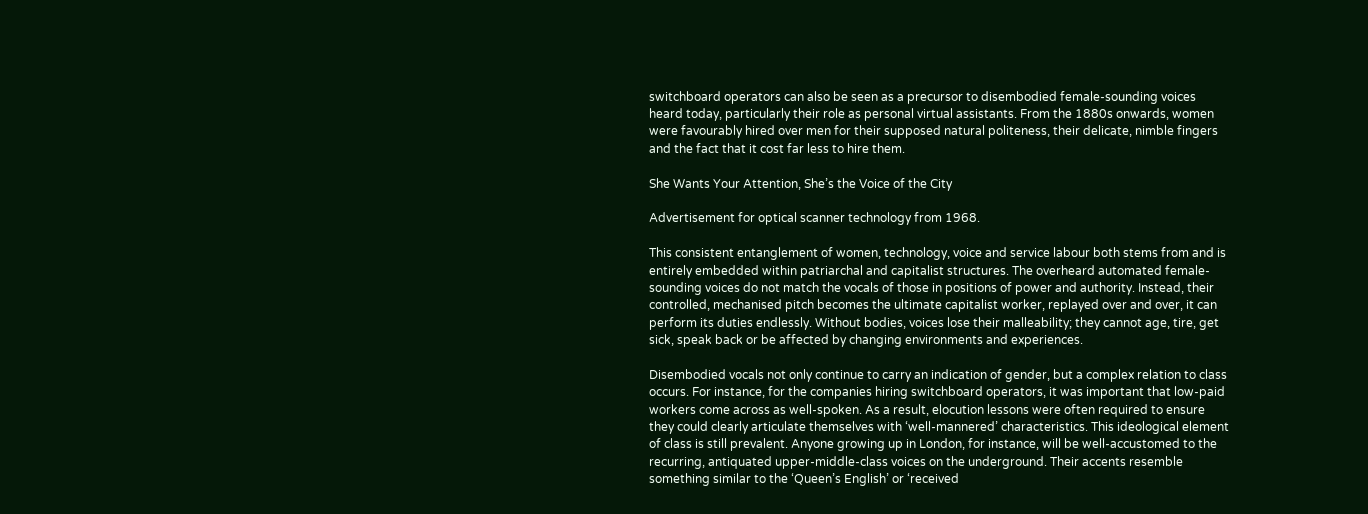switchboard operators can also be seen as a precursor to disembodied female-sounding voices heard today, particularly their role as personal virtual assistants. From the 1880s onwards, women were favourably hired over men for their supposed natural politeness, their delicate, nimble fingers and the fact that it cost far less to hire them.

She Wants Your Attention, She’s the Voice of the City

Advertisement for optical scanner technology from 1968.

This consistent entanglement of women, technology, voice and service labour both stems from and is entirely embedded within patriarchal and capitalist structures. The overheard automated female-sounding voices do not match the vocals of those in positions of power and authority. Instead, their controlled, mechanised pitch becomes the ultimate capitalist worker, replayed over and over, it can perform its duties endlessly. Without bodies, voices lose their malleability; they cannot age, tire, get sick, speak back or be affected by changing environments and experiences.

Disembodied vocals not only continue to carry an indication of gender, but a complex relation to class occurs. For instance, for the companies hiring switchboard operators, it was important that low-paid workers come across as well-spoken. As a result, elocution lessons were often required to ensure they could clearly articulate themselves with ‘well-mannered’ characteristics. This ideological element of class is still prevalent. Anyone growing up in London, for instance, will be well-accustomed to the recurring, antiquated upper-middle-class voices on the underground. Their accents resemble something similar to the ‘Queen’s English’ or ‘received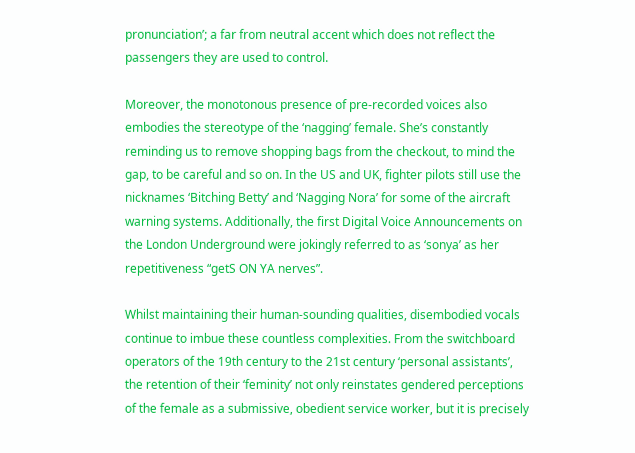pronunciation’; a far from neutral accent which does not reflect the passengers they are used to control.

Moreover, the monotonous presence of pre-recorded voices also embodies the stereotype of the ‘nagging’ female. She’s constantly reminding us to remove shopping bags from the checkout, to mind the gap, to be careful and so on. In the US and UK, fighter pilots still use the nicknames ‘Bitching Betty’ and ‘Nagging Nora’ for some of the aircraft warning systems. Additionally, the first Digital Voice Announcements on the London Underground were jokingly referred to as ‘sonya’ as her repetitiveness “getS ON YA nerves”.

Whilst maintaining their human-sounding qualities, disembodied vocals continue to imbue these countless complexities. From the switchboard operators of the 19th century to the 21st century ‘personal assistants’, the retention of their ‘feminity’ not only reinstates gendered perceptions of the female as a submissive, obedient service worker, but it is precisely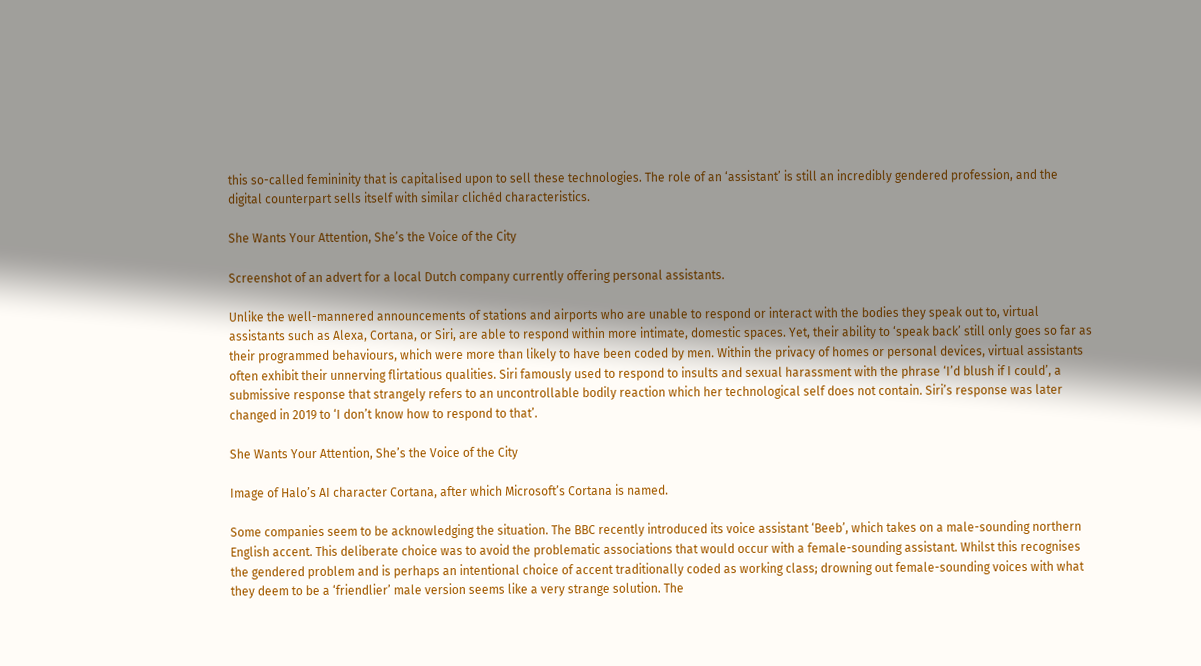this so-called femininity that is capitalised upon to sell these technologies. The role of an ‘assistant’ is still an incredibly gendered profession, and the digital counterpart sells itself with similar clichéd characteristics.

She Wants Your Attention, She’s the Voice of the City

Screenshot of an advert for a local Dutch company currently offering personal assistants.

Unlike the well-mannered announcements of stations and airports who are unable to respond or interact with the bodies they speak out to, virtual assistants such as Alexa, Cortana, or Siri, are able to respond within more intimate, domestic spaces. Yet, their ability to ‘speak back’ still only goes so far as their programmed behaviours, which were more than likely to have been coded by men. Within the privacy of homes or personal devices, virtual assistants often exhibit their unnerving flirtatious qualities. Siri famously used to respond to insults and sexual harassment with the phrase ‘I’d blush if I could’, a submissive response that strangely refers to an uncontrollable bodily reaction which her technological self does not contain. Siri’s response was later changed in 2019 to ‘I don’t know how to respond to that’.

She Wants Your Attention, She’s the Voice of the City

Image of Halo’s AI character Cortana, after which Microsoft’s Cortana is named.

Some companies seem to be acknowledging the situation. The BBC recently introduced its voice assistant ‘Beeb’, which takes on a male-sounding northern English accent. This deliberate choice was to avoid the problematic associations that would occur with a female-sounding assistant. Whilst this recognises the gendered problem and is perhaps an intentional choice of accent traditionally coded as working class; drowning out female-sounding voices with what they deem to be a ‘friendlier’ male version seems like a very strange solution. The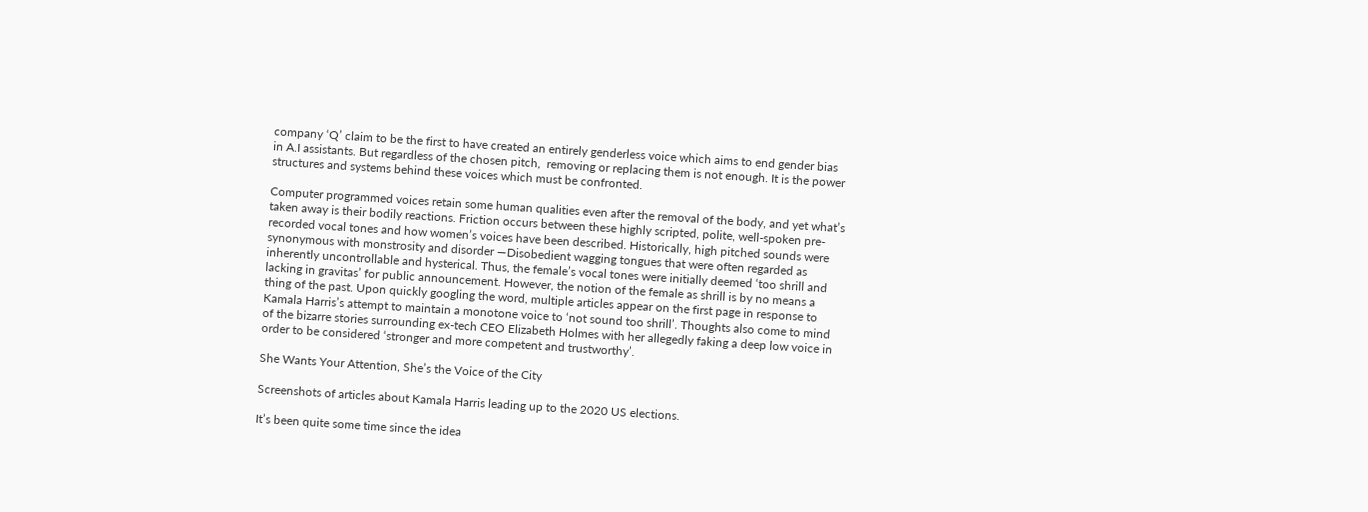company ‘Q’ claim to be the first to have created an entirely genderless voice which aims to end gender bias in A.I assistants. But regardless of the chosen pitch,  removing or replacing them is not enough. It is the power structures and systems behind these voices which must be confronted.

Computer programmed voices retain some human qualities even after the removal of the body, and yet what’s taken away is their bodily reactions. Friction occurs between these highly scripted, polite, well-spoken pre-recorded vocal tones and how women’s voices have been described. Historically, high pitched sounds were synonymous with monstrosity and disorder —Disobedient wagging tongues that were often regarded as inherently uncontrollable and hysterical. Thus, the female’s vocal tones were initially deemed ‘too shrill and lacking in gravitas’ for public announcement. However, the notion of the female as shrill is by no means a thing of the past. Upon quickly googling the word, multiple articles appear on the first page in response to Kamala Harris’s attempt to maintain a monotone voice to ‘not sound too shrill’. Thoughts also come to mind of the bizarre stories surrounding ex-tech CEO Elizabeth Holmes with her allegedly faking a deep low voice in order to be considered ‘stronger and more competent and trustworthy’.

She Wants Your Attention, She’s the Voice of the City

Screenshots of articles about Kamala Harris leading up to the 2020 US elections.

It’s been quite some time since the idea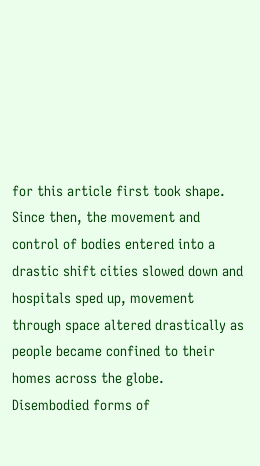for this article first took shape. Since then, the movement and control of bodies entered into a drastic shift cities slowed down and hospitals sped up, movement through space altered drastically as people became confined to their homes across the globe. Disembodied forms of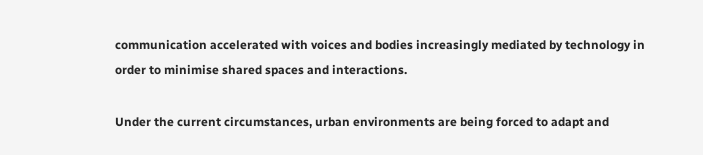communication accelerated with voices and bodies increasingly mediated by technology in order to minimise shared spaces and interactions.

Under the current circumstances, urban environments are being forced to adapt and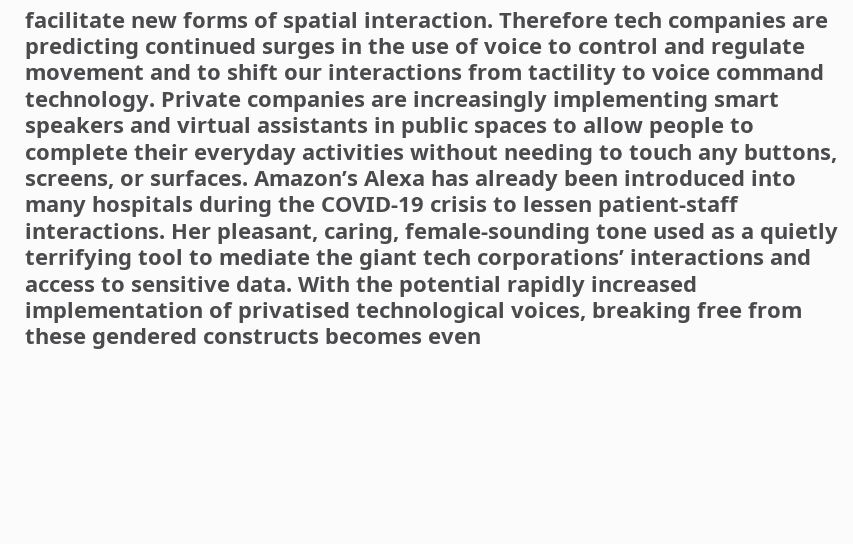facilitate new forms of spatial interaction. Therefore tech companies are predicting continued surges in the use of voice to control and regulate movement and to shift our interactions from tactility to voice command technology. Private companies are increasingly implementing smart speakers and virtual assistants in public spaces to allow people to complete their everyday activities without needing to touch any buttons, screens, or surfaces. Amazon’s Alexa has already been introduced into many hospitals during the COVID-19 crisis to lessen patient-staff interactions. Her pleasant, caring, female-sounding tone used as a quietly terrifying tool to mediate the giant tech corporations’ interactions and access to sensitive data. With the potential rapidly increased implementation of privatised technological voices, breaking free from these gendered constructs becomes even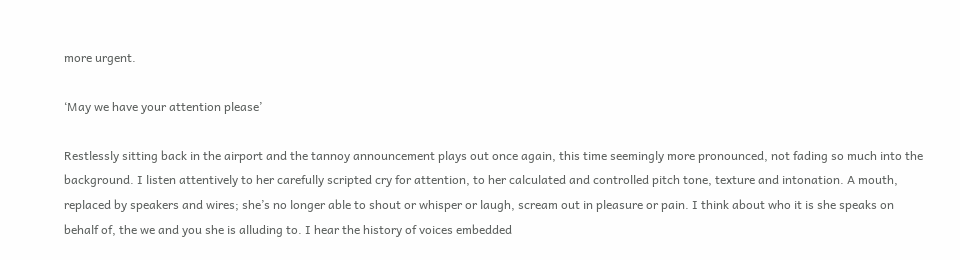more urgent.

‘May we have your attention please’

Restlessly sitting back in the airport and the tannoy announcement plays out once again, this time seemingly more pronounced, not fading so much into the background. I listen attentively to her carefully scripted cry for attention, to her calculated and controlled pitch tone, texture and intonation. A mouth, replaced by speakers and wires; she’s no longer able to shout or whisper or laugh, scream out in pleasure or pain. I think about who it is she speaks on behalf of, the we and you she is alluding to. I hear the history of voices embedded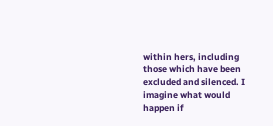within hers, including those which have been excluded and silenced. I imagine what would happen if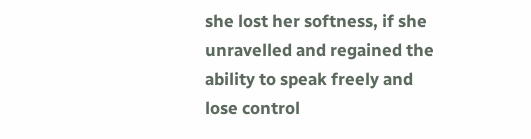she lost her softness, if she unravelled and regained the ability to speak freely and lose control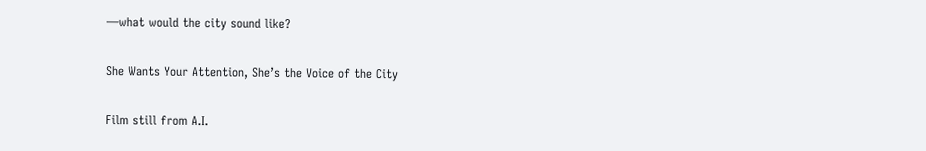—what would the city sound like?

She Wants Your Attention, She’s the Voice of the City

Film still from A.I.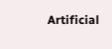Artificial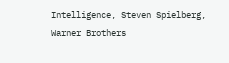Intelligence, Steven Spielberg, Warner Brothers